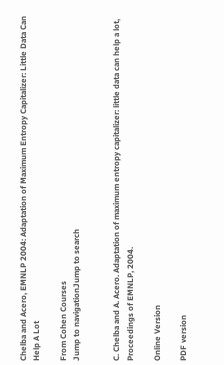Chelba and Acero, EMNLP 2004: Adaptation of Maximum Entropy Capitalizer: Little Data Can Help A Lot

From Cohen Courses
Jump to navigationJump to search


C. Chelba and A. Acero. Adaptation of maximum entropy capitalizer: little data can help a lot, Proceedings of EMNLP, 2004.

Online Version

PDF version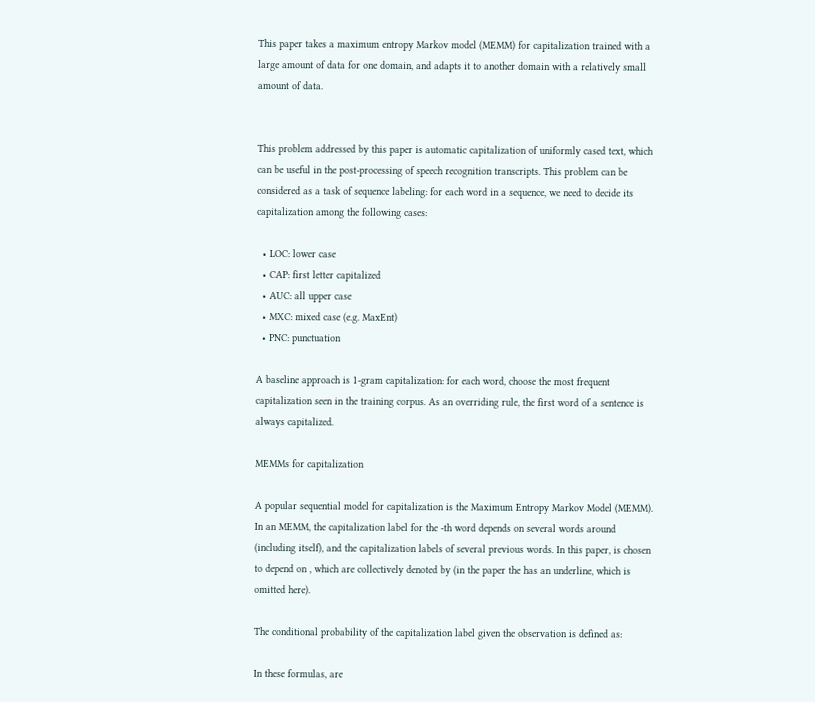This paper takes a maximum entropy Markov model (MEMM) for capitalization trained with a large amount of data for one domain, and adapts it to another domain with a relatively small amount of data.


This problem addressed by this paper is automatic capitalization of uniformly cased text, which can be useful in the post-processing of speech recognition transcripts. This problem can be considered as a task of sequence labeling: for each word in a sequence, we need to decide its capitalization among the following cases:

  • LOC: lower case
  • CAP: first letter capitalized
  • AUC: all upper case
  • MXC: mixed case (e.g. MaxEnt)
  • PNC: punctuation

A baseline approach is 1-gram capitalization: for each word, choose the most frequent capitalization seen in the training corpus. As an overriding rule, the first word of a sentence is always capitalized.

MEMMs for capitalization

A popular sequential model for capitalization is the Maximum Entropy Markov Model (MEMM). In an MEMM, the capitalization label for the -th word depends on several words around (including itself), and the capitalization labels of several previous words. In this paper, is chosen to depend on , which are collectively denoted by (in the paper the has an underline, which is omitted here).

The conditional probability of the capitalization label given the observation is defined as:

In these formulas, are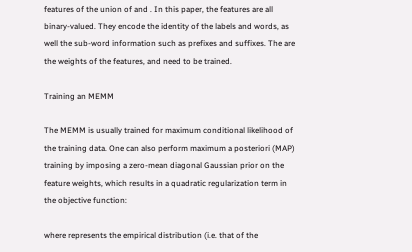features of the union of and . In this paper, the features are all binary-valued. They encode the identity of the labels and words, as well the sub-word information such as prefixes and suffixes. The are the weights of the features, and need to be trained.

Training an MEMM

The MEMM is usually trained for maximum conditional likelihood of the training data. One can also perform maximum a posteriori (MAP) training by imposing a zero-mean diagonal Gaussian prior on the feature weights, which results in a quadratic regularization term in the objective function:

where represents the empirical distribution (i.e. that of the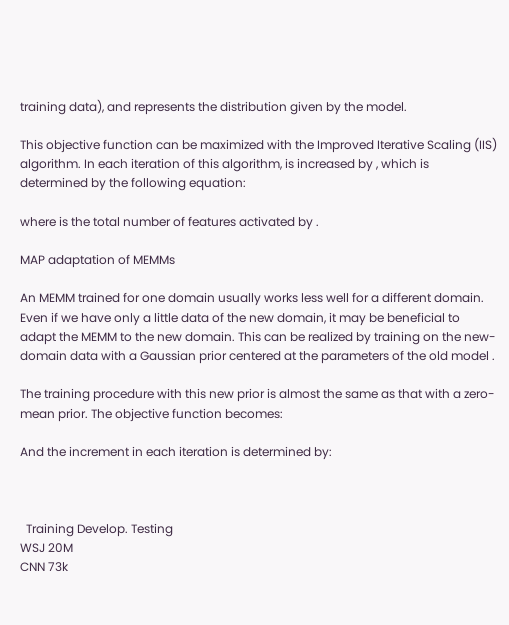training data), and represents the distribution given by the model.

This objective function can be maximized with the Improved Iterative Scaling (IIS) algorithm. In each iteration of this algorithm, is increased by , which is determined by the following equation:

where is the total number of features activated by .

MAP adaptation of MEMMs

An MEMM trained for one domain usually works less well for a different domain. Even if we have only a little data of the new domain, it may be beneficial to adapt the MEMM to the new domain. This can be realized by training on the new-domain data with a Gaussian prior centered at the parameters of the old model .

The training procedure with this new prior is almost the same as that with a zero-mean prior. The objective function becomes:

And the increment in each iteration is determined by:



  Training Develop. Testing
WSJ 20M
CNN 73k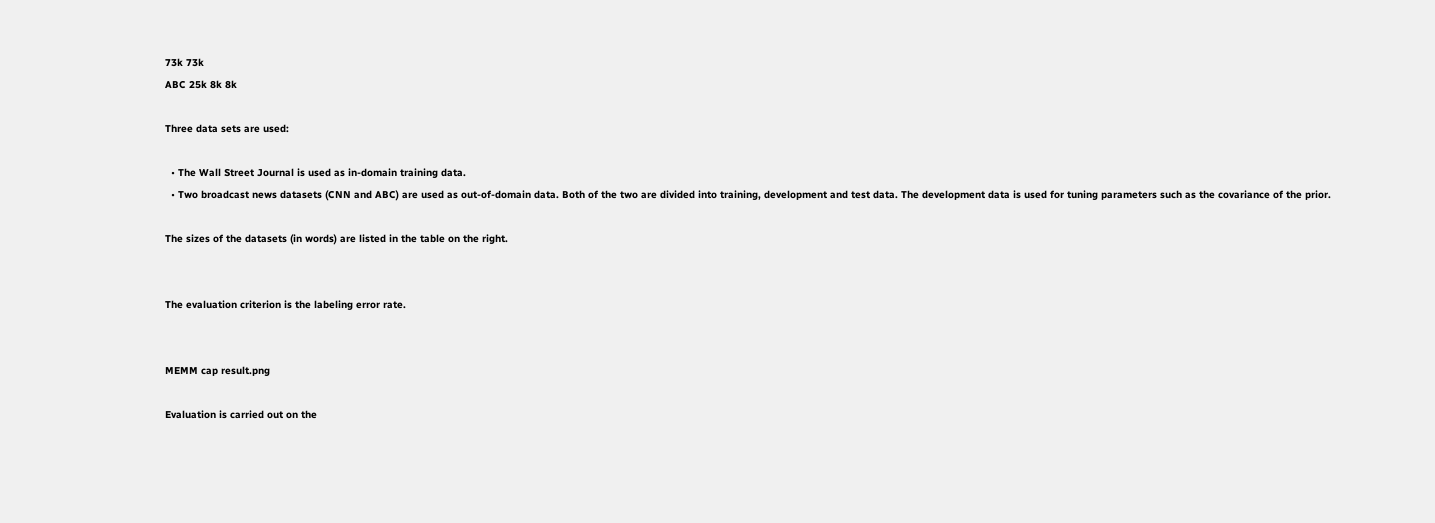73k 73k
ABC 25k 8k 8k

Three data sets are used:

  • The Wall Street Journal is used as in-domain training data.
  • Two broadcast news datasets (CNN and ABC) are used as out-of-domain data. Both of the two are divided into training, development and test data. The development data is used for tuning parameters such as the covariance of the prior.

The sizes of the datasets (in words) are listed in the table on the right.


The evaluation criterion is the labeling error rate.


MEMM cap result.png

Evaluation is carried out on the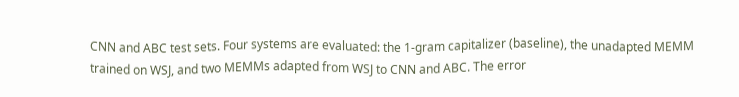CNN and ABC test sets. Four systems are evaluated: the 1-gram capitalizer (baseline), the unadapted MEMM trained on WSJ, and two MEMMs adapted from WSJ to CNN and ABC. The error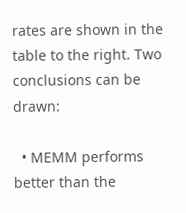rates are shown in the table to the right. Two conclusions can be drawn:

  • MEMM performs better than the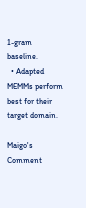1-gram baseline.
  • Adapted MEMMs perform best for their target domain.

Maigo's Comment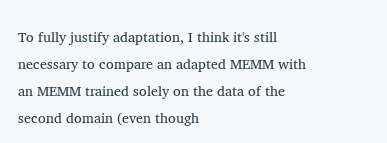To fully justify adaptation, I think it's still necessary to compare an adapted MEMM with an MEMM trained solely on the data of the second domain (even though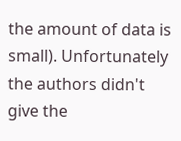the amount of data is small). Unfortunately the authors didn't give the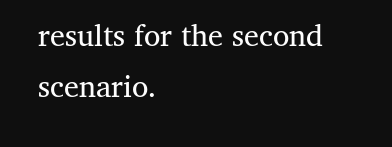results for the second scenario.